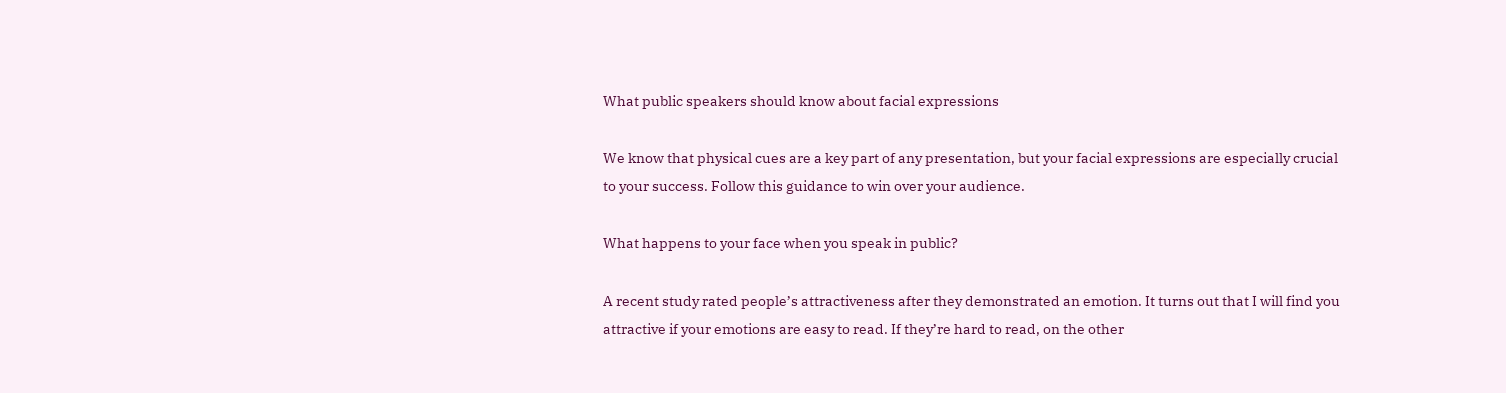What public speakers should know about facial expressions

We know that physical cues are a key part of any presentation, but your facial expressions are especially crucial to your success. Follow this guidance to win over your audience.

What happens to your face when you speak in public?

A recent study rated people’s attractiveness after they demonstrated an emotion. It turns out that I will find you attractive if your emotions are easy to read. If they’re hard to read, on the other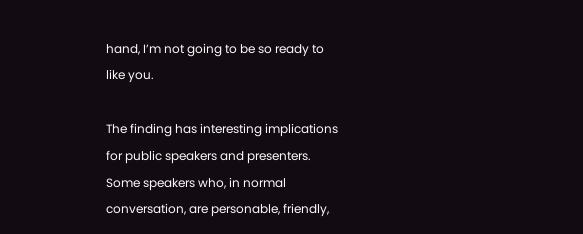hand, I’m not going to be so ready to like you.

The finding has interesting implications for public speakers and presenters. Some speakers who, in normal conversation, are personable, friendly,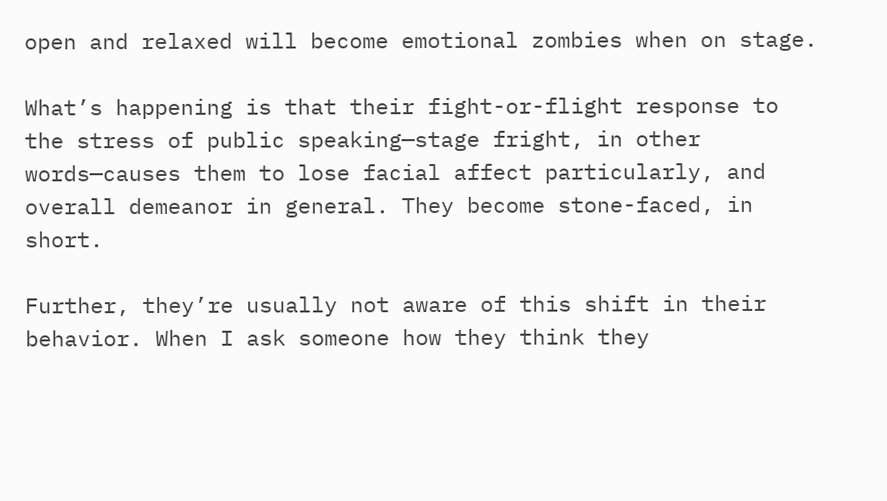open and relaxed will become emotional zombies when on stage.

What’s happening is that their fight-or-flight response to the stress of public speaking—stage fright, in other words—causes them to lose facial affect particularly, and overall demeanor in general. They become stone-faced, in short.

Further, they’re usually not aware of this shift in their behavior. When I ask someone how they think they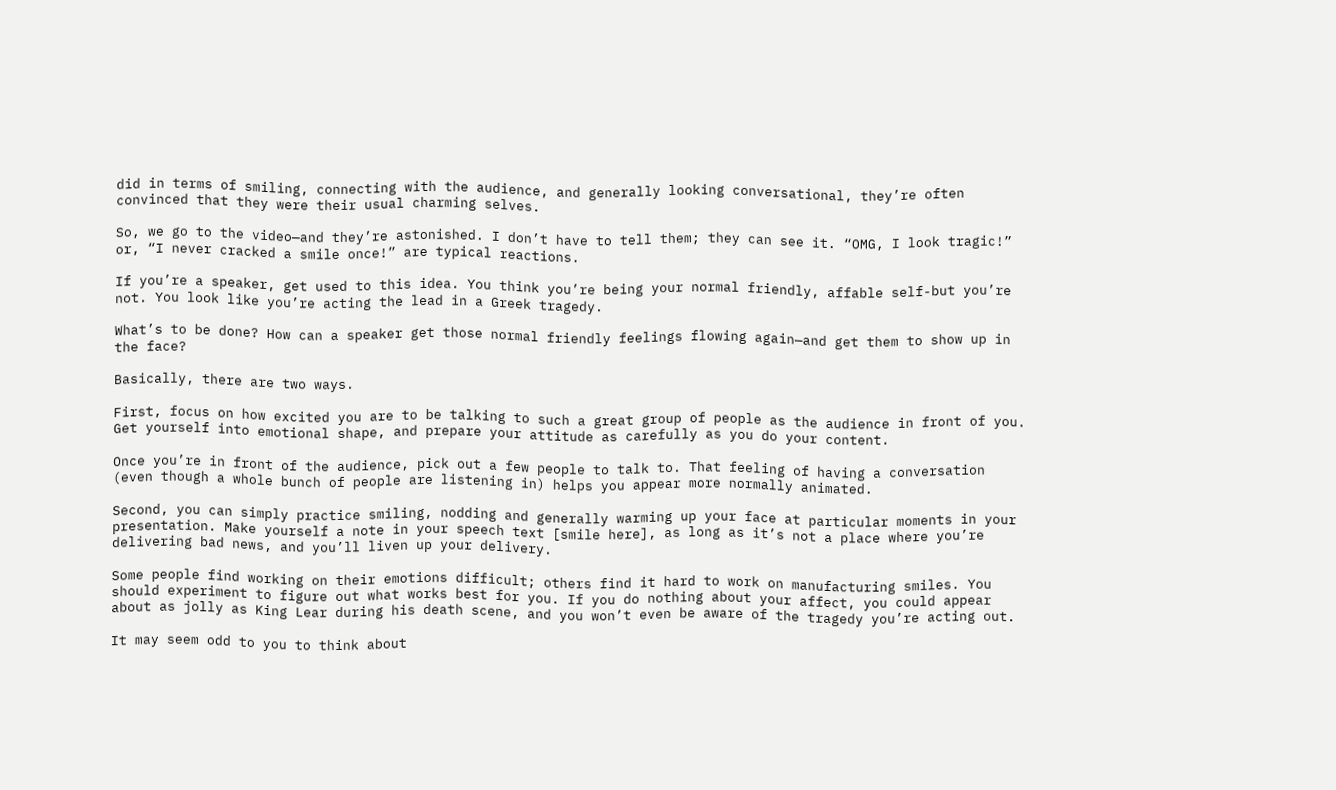did in terms of smiling, connecting with the audience, and generally looking conversational, they’re often convinced that they were their usual charming selves.

So, we go to the video—and they’re astonished. I don’t have to tell them; they can see it. “OMG, I look tragic!” or, “I never cracked a smile once!” are typical reactions.

If you’re a speaker, get used to this idea. You think you’re being your normal friendly, affable self-but you’re not. You look like you’re acting the lead in a Greek tragedy.

What’s to be done? How can a speaker get those normal friendly feelings flowing again—and get them to show up in the face?

Basically, there are two ways.

First, focus on how excited you are to be talking to such a great group of people as the audience in front of you. Get yourself into emotional shape, and prepare your attitude as carefully as you do your content.

Once you’re in front of the audience, pick out a few people to talk to. That feeling of having a conversation (even though a whole bunch of people are listening in) helps you appear more normally animated.

Second, you can simply practice smiling, nodding and generally warming up your face at particular moments in your presentation. Make yourself a note in your speech text [smile here], as long as it’s not a place where you’re delivering bad news, and you’ll liven up your delivery.

Some people find working on their emotions difficult; others find it hard to work on manufacturing smiles. You should experiment to figure out what works best for you. If you do nothing about your affect, you could appear about as jolly as King Lear during his death scene, and you won’t even be aware of the tragedy you’re acting out.

It may seem odd to you to think about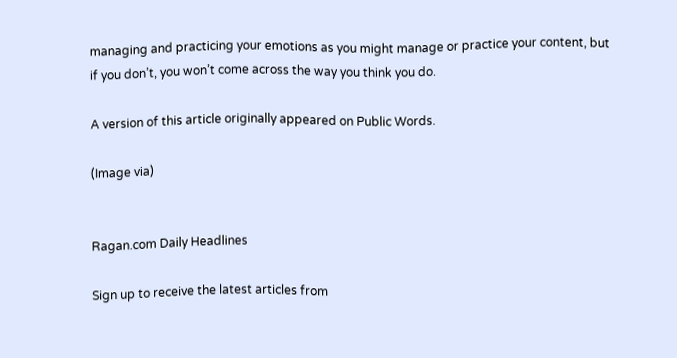managing and practicing your emotions as you might manage or practice your content, but if you don’t, you won’t come across the way you think you do.

A version of this article originally appeared on Public Words.

(Image via)


Ragan.com Daily Headlines

Sign up to receive the latest articles from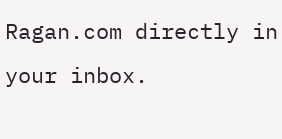Ragan.com directly in your inbox.